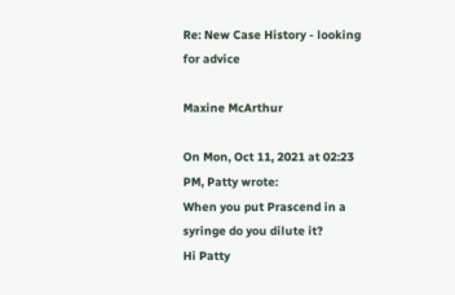Re: New Case History - looking for advice

Maxine McArthur

On Mon, Oct 11, 2021 at 02:23 PM, Patty wrote:
When you put Prascend in a syringe do you dilute it?
Hi Patty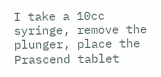I take a 10cc syringe, remove the plunger, place the Prascend tablet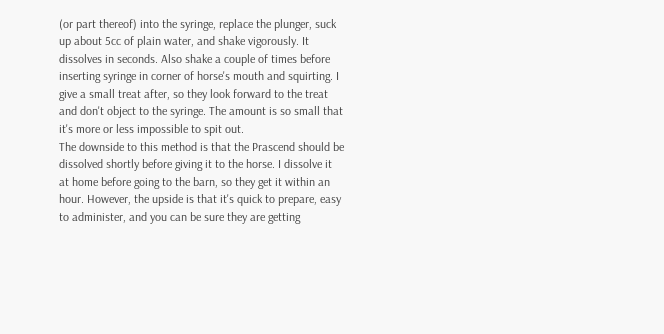(or part thereof) into the syringe, replace the plunger, suck up about 5cc of plain water, and shake vigorously. It dissolves in seconds. Also shake a couple of times before inserting syringe in corner of horse's mouth and squirting. I give a small treat after, so they look forward to the treat and don't object to the syringe. The amount is so small that it's more or less impossible to spit out.
The downside to this method is that the Prascend should be dissolved shortly before giving it to the horse. I dissolve it at home before going to the barn, so they get it within an hour. However, the upside is that it's quick to prepare, easy to administer, and you can be sure they are getting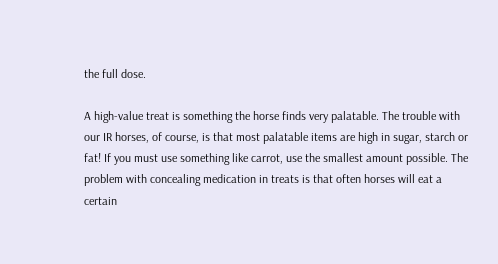the full dose.

A high-value treat is something the horse finds very palatable. The trouble with our IR horses, of course, is that most palatable items are high in sugar, starch or fat! If you must use something like carrot, use the smallest amount possible. The problem with concealing medication in treats is that often horses will eat a certain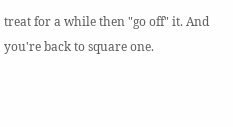treat for a while then "go off" it. And you're back to square one.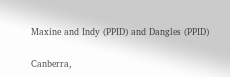Maxine and Indy (PPID) and Dangles (PPID)

Canberra,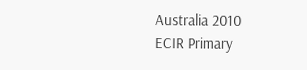Australia 2010
ECIR Primary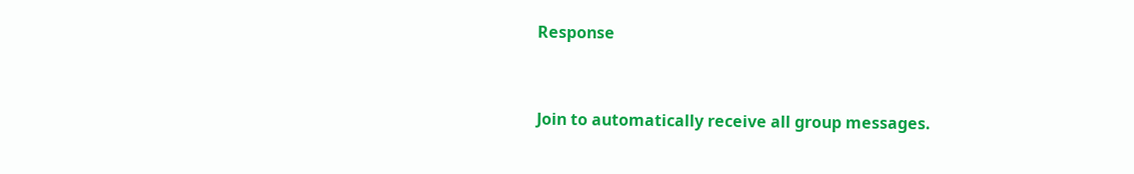Response


Join to automatically receive all group messages.